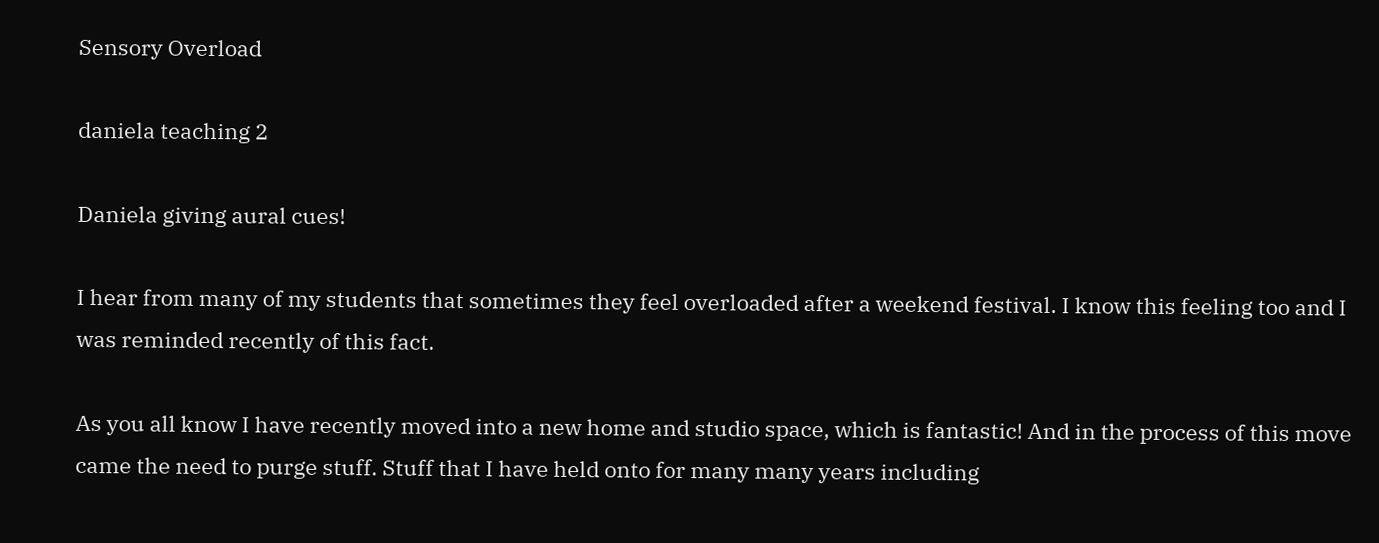Sensory Overload

daniela teaching 2

Daniela giving aural cues!

I hear from many of my students that sometimes they feel overloaded after a weekend festival. I know this feeling too and I was reminded recently of this fact.

As you all know I have recently moved into a new home and studio space, which is fantastic! And in the process of this move came the need to purge stuff. Stuff that I have held onto for many many years including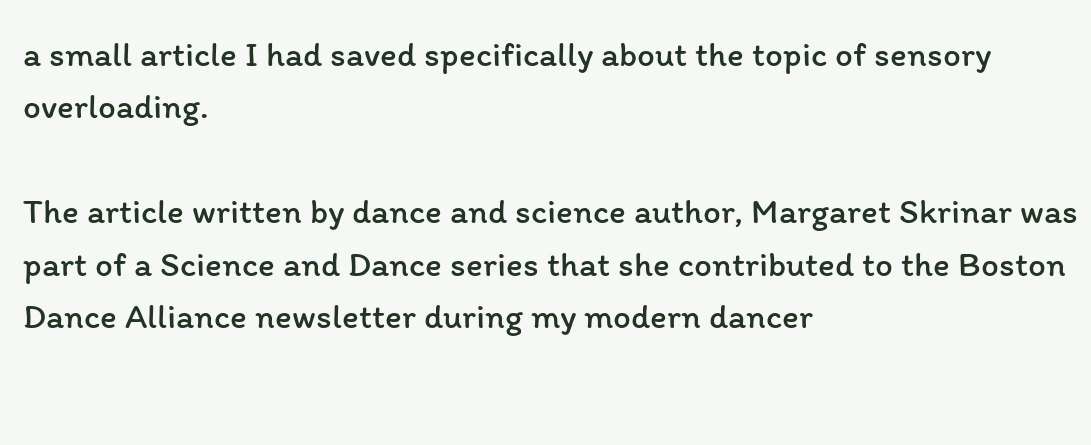a small article I had saved specifically about the topic of sensory overloading.

The article written by dance and science author, Margaret Skrinar was part of a Science and Dance series that she contributed to the Boston Dance Alliance newsletter during my modern dancer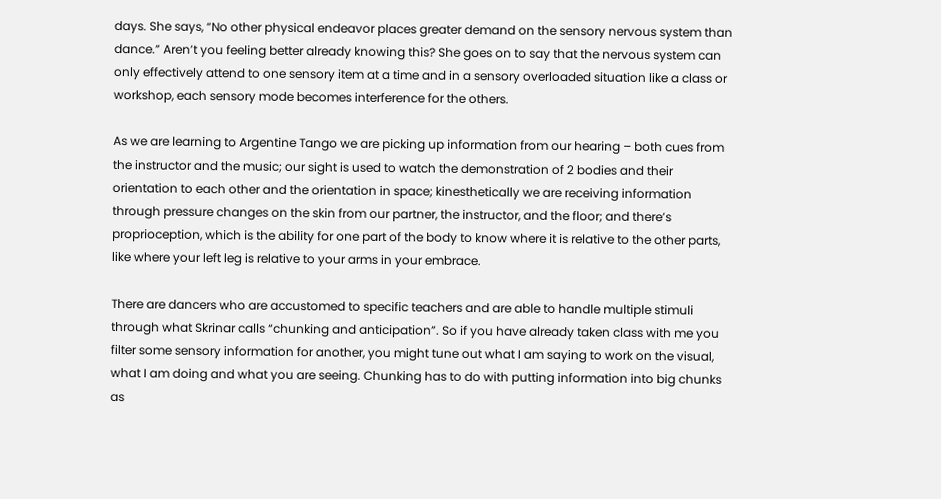days. She says, “No other physical endeavor places greater demand on the sensory nervous system than dance.” Aren’t you feeling better already knowing this? She goes on to say that the nervous system can only effectively attend to one sensory item at a time and in a sensory overloaded situation like a class or workshop, each sensory mode becomes interference for the others.

As we are learning to Argentine Tango we are picking up information from our hearing – both cues from the instructor and the music; our sight is used to watch the demonstration of 2 bodies and their orientation to each other and the orientation in space; kinesthetically we are receiving information through pressure changes on the skin from our partner, the instructor, and the floor; and there’s proprioception, which is the ability for one part of the body to know where it is relative to the other parts, like where your left leg is relative to your arms in your embrace.

There are dancers who are accustomed to specific teachers and are able to handle multiple stimuli through what Skrinar calls “chunking and anticipation”. So if you have already taken class with me you filter some sensory information for another, you might tune out what I am saying to work on the visual, what I am doing and what you are seeing. Chunking has to do with putting information into big chunks as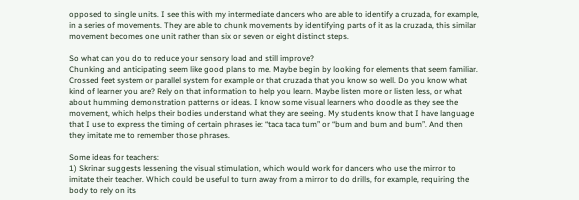opposed to single units. I see this with my intermediate dancers who are able to identify a cruzada, for example, in a series of movements. They are able to chunk movements by identifying parts of it as la cruzada, this similar movement becomes one unit rather than six or seven or eight distinct steps.

So what can you do to reduce your sensory load and still improve?
Chunking and anticipating seem like good plans to me. Maybe begin by looking for elements that seem familiar. Crossed feet system or parallel system for example or that cruzada that you know so well. Do you know what kind of learner you are? Rely on that information to help you learn. Maybe listen more or listen less, or what about humming demonstration patterns or ideas. I know some visual learners who doodle as they see the movement, which helps their bodies understand what they are seeing. My students know that I have language that I use to express the timing of certain phrases ie: “taca taca tum” or “bum and bum and bum”. And then they imitate me to remember those phrases.

Some ideas for teachers:
1) Skrinar suggests lessening the visual stimulation, which would work for dancers who use the mirror to imitate their teacher. Which could be useful to turn away from a mirror to do drills, for example, requiring the body to rely on its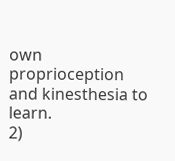own proprioception and kinesthesia to learn.
2)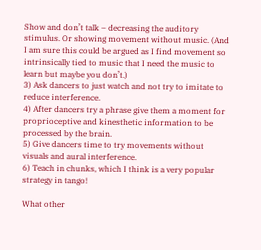Show and don’t talk – decreasing the auditory stimulus. Or showing movement without music. (And I am sure this could be argued as I find movement so intrinsically tied to music that I need the music to learn but maybe you don’t.)
3) Ask dancers to just watch and not try to imitate to reduce interference.
4) After dancers try a phrase give them a moment for proprioceptive and kinesthetic information to be processed by the brain.
5) Give dancers time to try movements without visuals and aural interference.
6) Teach in chunks, which I think is a very popular strategy in tango!

What other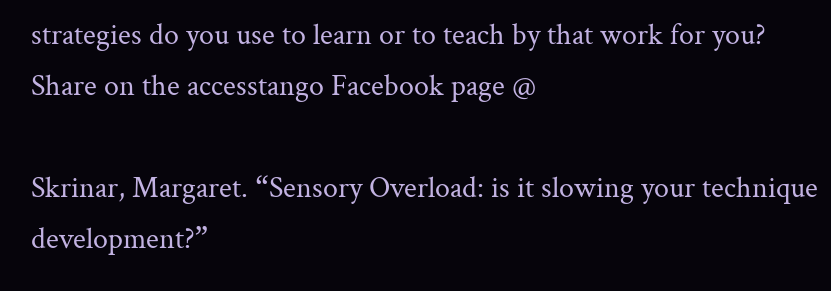strategies do you use to learn or to teach by that work for you? Share on the accesstango Facebook page @

Skrinar, Margaret. “Sensory Overload: is it slowing your technique development?”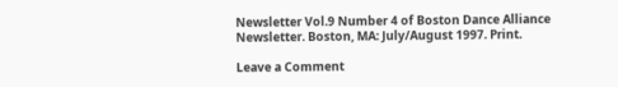Newsletter Vol.9 Number 4 of Boston Dance Alliance Newsletter. Boston, MA: July/August 1997. Print.

Leave a Comment